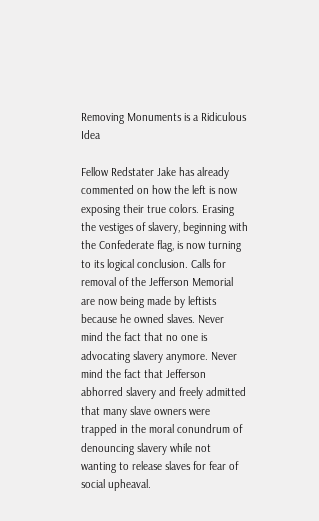Removing Monuments is a Ridiculous Idea

Fellow Redstater Jake has already commented on how the left is now exposing their true colors. Erasing the vestiges of slavery, beginning with the Confederate flag, is now turning to its logical conclusion. Calls for removal of the Jefferson Memorial are now being made by leftists because he owned slaves. Never mind the fact that no one is advocating slavery anymore. Never mind the fact that Jefferson abhorred slavery and freely admitted that many slave owners were trapped in the moral conundrum of denouncing slavery while not wanting to release slaves for fear of social upheaval.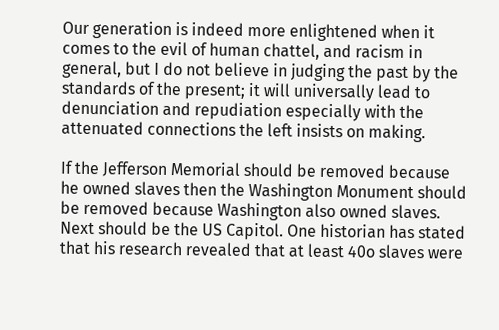Our generation is indeed more enlightened when it comes to the evil of human chattel, and racism in general, but I do not believe in judging the past by the standards of the present; it will universally lead to denunciation and repudiation especially with the attenuated connections the left insists on making.

If the Jefferson Memorial should be removed because he owned slaves then the Washington Monument should be removed because Washington also owned slaves. Next should be the US Capitol. One historian has stated that his research revealed that at least 40o slaves were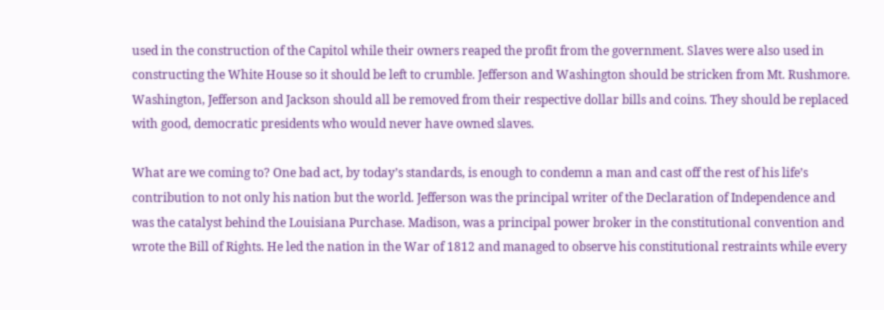used in the construction of the Capitol while their owners reaped the profit from the government. Slaves were also used in constructing the White House so it should be left to crumble. Jefferson and Washington should be stricken from Mt. Rushmore. Washington, Jefferson and Jackson should all be removed from their respective dollar bills and coins. They should be replaced with good, democratic presidents who would never have owned slaves.

What are we coming to? One bad act, by today’s standards, is enough to condemn a man and cast off the rest of his life’s contribution to not only his nation but the world. Jefferson was the principal writer of the Declaration of Independence and was the catalyst behind the Louisiana Purchase. Madison, was a principal power broker in the constitutional convention and wrote the Bill of Rights. He led the nation in the War of 1812 and managed to observe his constitutional restraints while every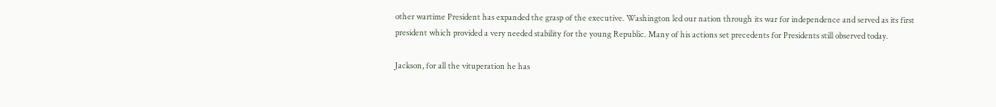other wartime President has expanded the grasp of the executive. Washington led our nation through its war for independence and served as its first president which provided a very needed stability for the young Republic. Many of his actions set precedents for Presidents still observed today.

Jackson, for all the vituperation he has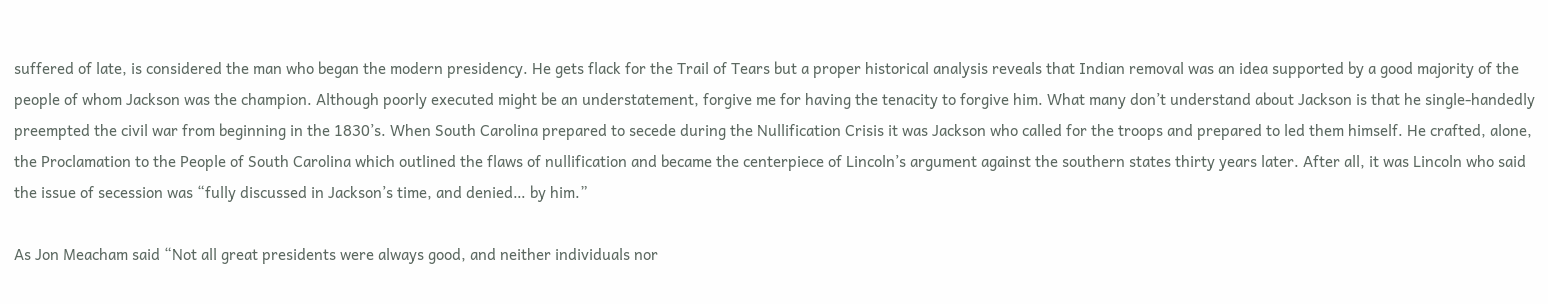suffered of late, is considered the man who began the modern presidency. He gets flack for the Trail of Tears but a proper historical analysis reveals that Indian removal was an idea supported by a good majority of the people of whom Jackson was the champion. Although poorly executed might be an understatement, forgive me for having the tenacity to forgive him. What many don’t understand about Jackson is that he single-handedly preempted the civil war from beginning in the 1830’s. When South Carolina prepared to secede during the Nullification Crisis it was Jackson who called for the troops and prepared to led them himself. He crafted, alone, the Proclamation to the People of South Carolina which outlined the flaws of nullification and became the centerpiece of Lincoln’s argument against the southern states thirty years later. After all, it was Lincoln who said the issue of secession was “fully discussed in Jackson’s time, and denied… by him.”

As Jon Meacham said “Not all great presidents were always good, and neither individuals nor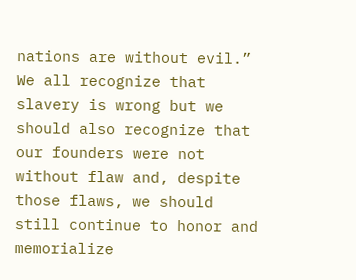nations are without evil.” We all recognize that slavery is wrong but we should also recognize that our founders were not without flaw and, despite those flaws, we should still continue to honor and memorialize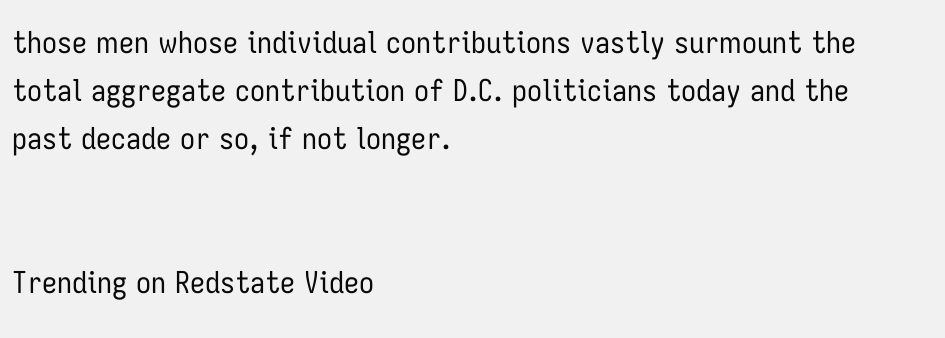those men whose individual contributions vastly surmount the total aggregate contribution of D.C. politicians today and the past decade or so, if not longer.


Trending on Redstate Video